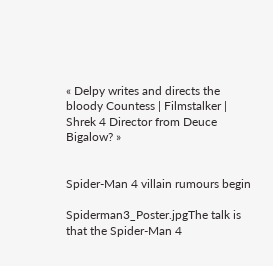« Delpy writes and directs the bloody Countess | Filmstalker | Shrek 4 Director from Deuce Bigalow? »


Spider-Man 4 villain rumours begin

Spiderman3_Poster.jpgThe talk is that the Spider-Man 4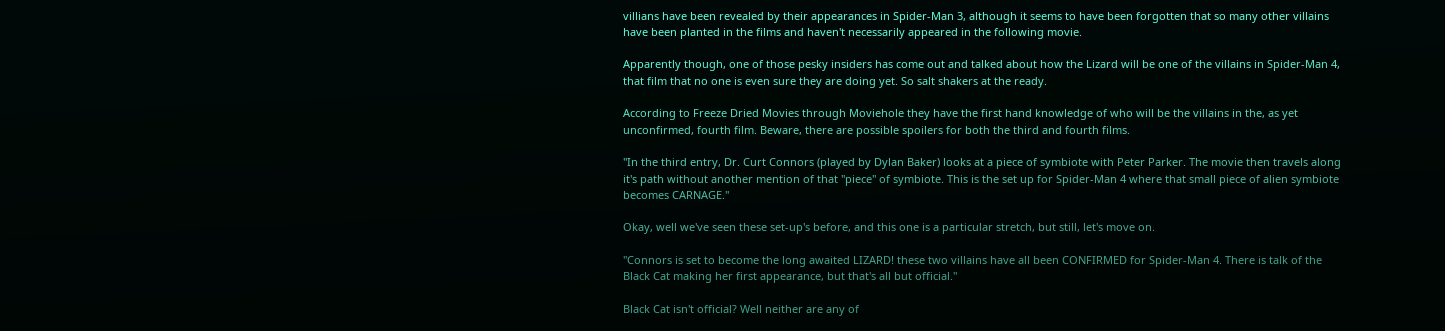villians have been revealed by their appearances in Spider-Man 3, although it seems to have been forgotten that so many other villains have been planted in the films and haven't necessarily appeared in the following movie.

Apparently though, one of those pesky insiders has come out and talked about how the Lizard will be one of the villains in Spider-Man 4, that film that no one is even sure they are doing yet. So salt shakers at the ready.

According to Freeze Dried Movies through Moviehole they have the first hand knowledge of who will be the villains in the, as yet unconfirmed, fourth film. Beware, there are possible spoilers for both the third and fourth films.

"In the third entry, Dr. Curt Connors (played by Dylan Baker) looks at a piece of symbiote with Peter Parker. The movie then travels along it's path without another mention of that "piece" of symbiote. This is the set up for Spider-Man 4 where that small piece of alien symbiote becomes CARNAGE."

Okay, well we've seen these set-up's before, and this one is a particular stretch, but still, let's move on.

"Connors is set to become the long awaited LIZARD! these two villains have all been CONFIRMED for Spider-Man 4. There is talk of the Black Cat making her first appearance, but that's all but official."

Black Cat isn't official? Well neither are any of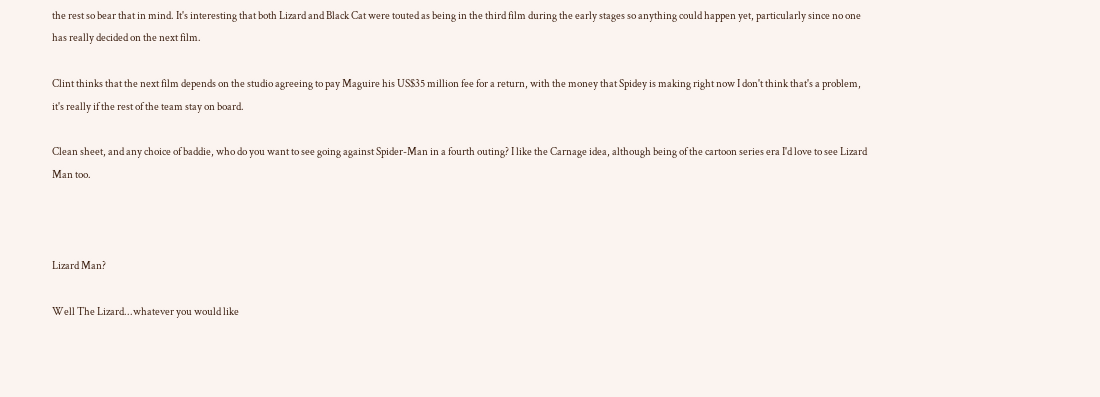the rest so bear that in mind. It's interesting that both Lizard and Black Cat were touted as being in the third film during the early stages so anything could happen yet, particularly since no one has really decided on the next film.

Clint thinks that the next film depends on the studio agreeing to pay Maguire his US$35 million fee for a return, with the money that Spidey is making right now I don't think that's a problem, it's really if the rest of the team stay on board.

Clean sheet, and any choice of baddie, who do you want to see going against Spider-Man in a fourth outing? I like the Carnage idea, although being of the cartoon series era I'd love to see Lizard Man too.



Lizard Man?

Well The Lizard...whatever you would like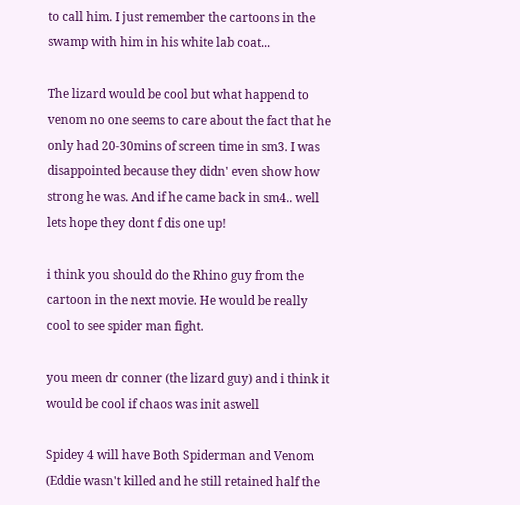to call him. I just remember the cartoons in the swamp with him in his white lab coat...

The lizard would be cool but what happend to venom no one seems to care about the fact that he only had 20-30mins of screen time in sm3. I was disappointed because they didn' even show how strong he was. And if he came back in sm4.. well lets hope they dont f dis one up!

i think you should do the Rhino guy from the cartoon in the next movie. He would be really cool to see spider man fight.

you meen dr conner (the lizard guy) and i think it would be cool if chaos was init aswell

Spidey 4 will have Both Spiderman and Venom (Eddie wasn't killed and he still retained half the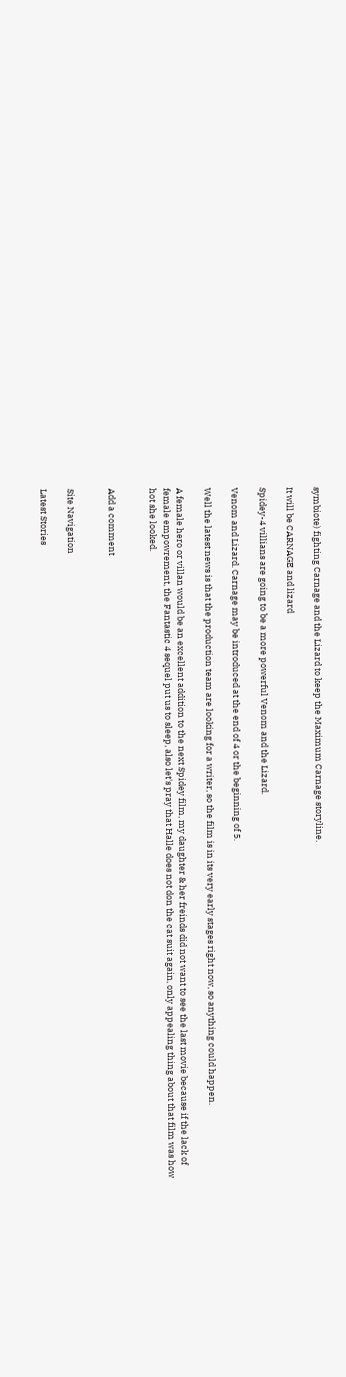symbiote) fighting Carnage and the Lizard to keep the Maximum Carnage storyline.

It will be CARNAGE and lizard

Spidey-4 villians are going to be a more powerful Venom and the Lizard.

Venom and Lizard. Carnage may be introduced at the end of 4 or the beginning of 5.

Well the latest news is that the production team are looking for a writer, so the film is in its very early stages right now, so anything could happen.

A female hero or villan would be an excellent addition to the next Spidey film, my daughter & her freinds did not want to see the last movie because if the lack of female empowrement, the Fantastic 4 sequel put us to sleep, also let's pray that Halle does not don the cat suit again, only appealing thing about that film was how hot she looked.


Add a comment


Site Navigation

Latest Stories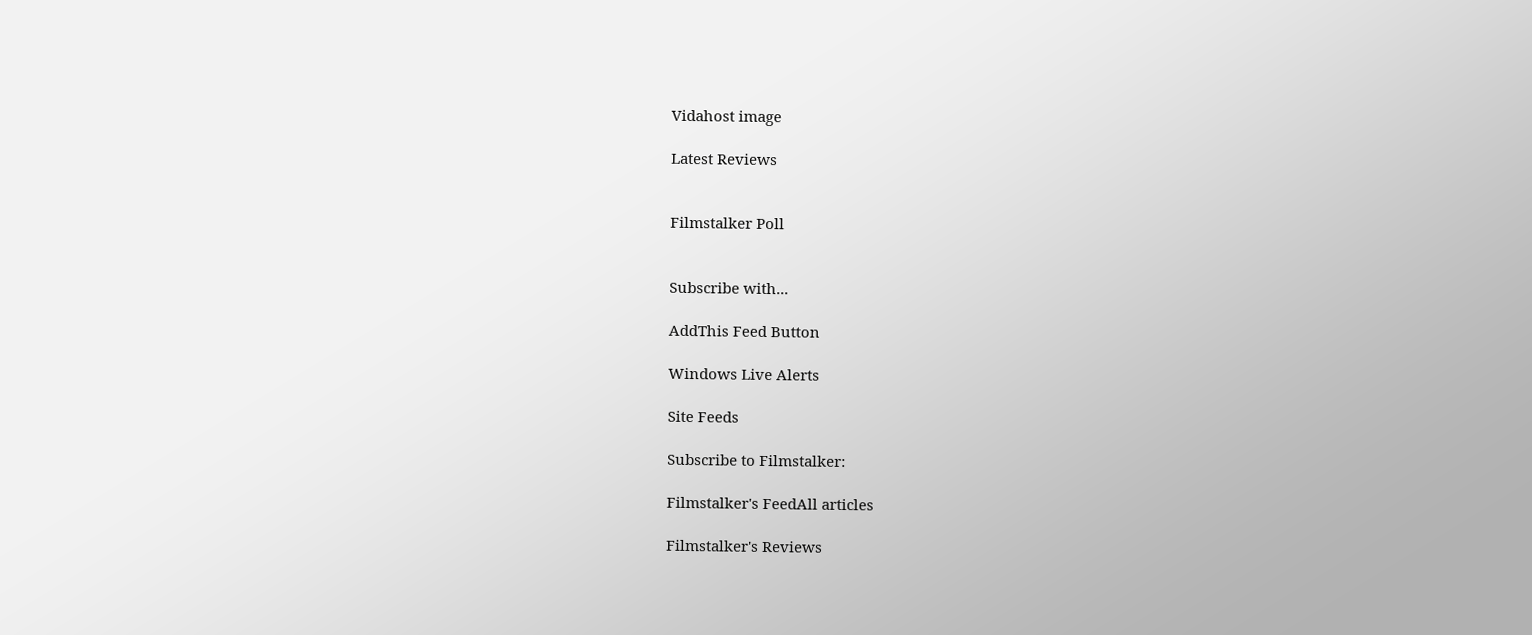Vidahost image

Latest Reviews


Filmstalker Poll


Subscribe with...

AddThis Feed Button

Windows Live Alerts

Site Feeds

Subscribe to Filmstalker:

Filmstalker's FeedAll articles

Filmstalker's Reviews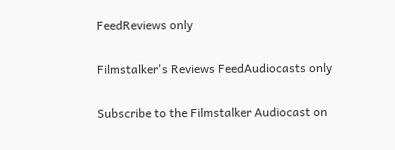FeedReviews only

Filmstalker's Reviews FeedAudiocasts only

Subscribe to the Filmstalker Audiocast on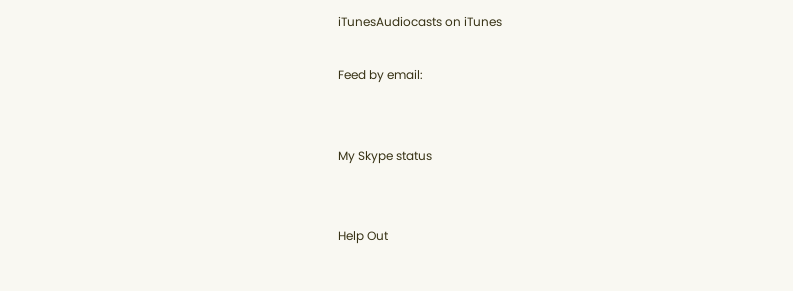iTunesAudiocasts on iTunes

Feed by email:


My Skype status


Help Out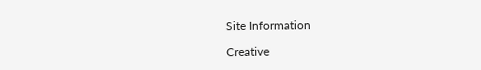Site Information

Creative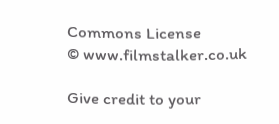Commons License
© www.filmstalker.co.uk

Give credit to your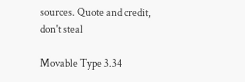sources. Quote and credit, don't steal

Movable Type 3.34